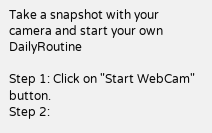Take a snapshot with your camera and start your own DailyRoutine

Step 1: Click on "Start WebCam" button.
Step 2: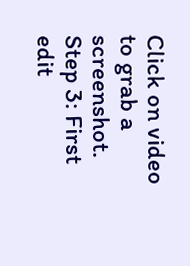Click on video to grab a screenshot.
Step 3: First edit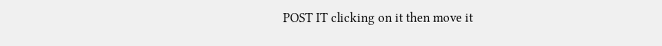POST IT clicking on it then move it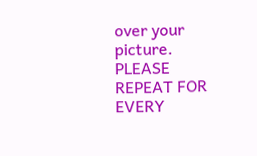over your picture. PLEASE REPEAT FOR EVERY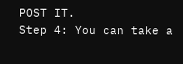POST IT.
Step 4: You can take a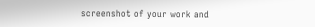screenshot of your work and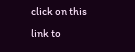click on this link to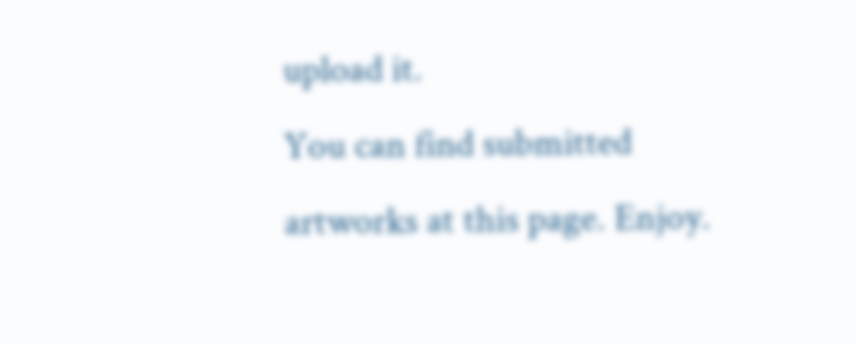upload it.
You can find submitted artworks at this page. Enjoy.